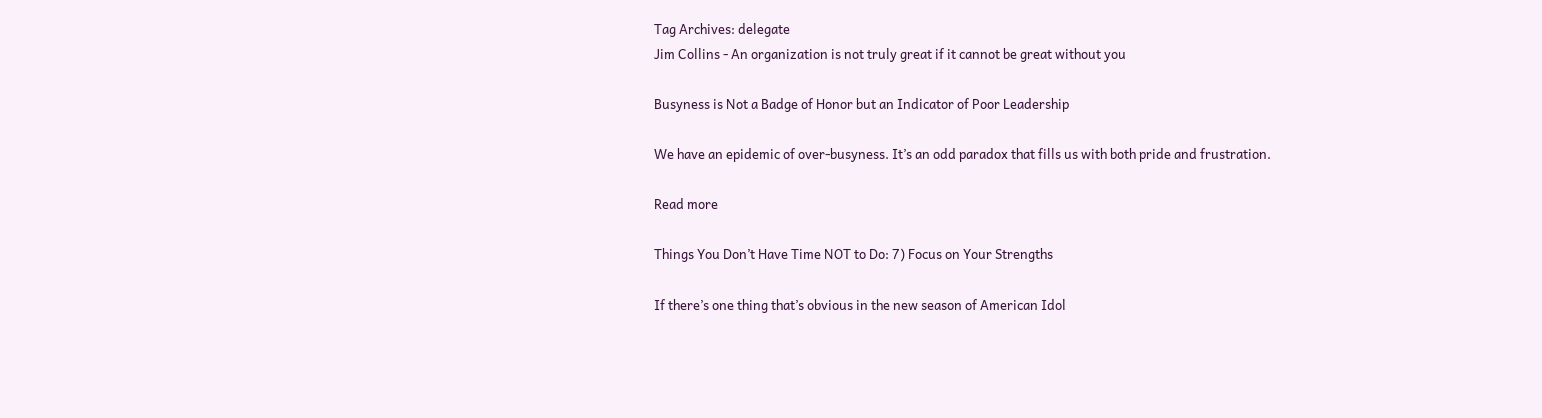Tag Archives: delegate
Jim Collins - An organization is not truly great if it cannot be great without you

Busyness is Not a Badge of Honor but an Indicator of Poor Leadership

We have an epidemic of over-busyness. It’s an odd paradox that fills us with both pride and frustration.

Read more

Things You Don’t Have Time NOT to Do: 7) Focus on Your Strengths

If there’s one thing that’s obvious in the new season of American Idol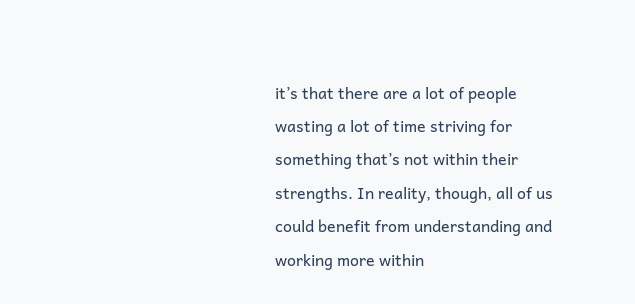it’s that there are a lot of people wasting a lot of time striving for something that’s not within their strengths. In reality, though, all of us could benefit from understanding and working more within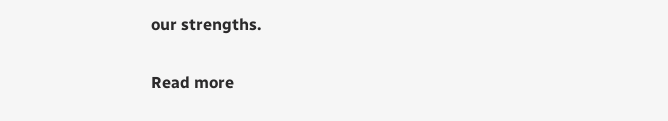our strengths.

Read more